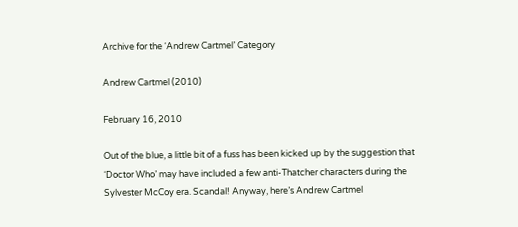Archive for the ‘Andrew Cartmel’ Category

Andrew Cartmel (2010)

February 16, 2010

Out of the blue, a little bit of a fuss has been kicked up by the suggestion that ‘Doctor Who’ may have included a few anti-Thatcher characters during the Sylvester McCoy era. Scandal! Anyway, here’s Andrew Cartmel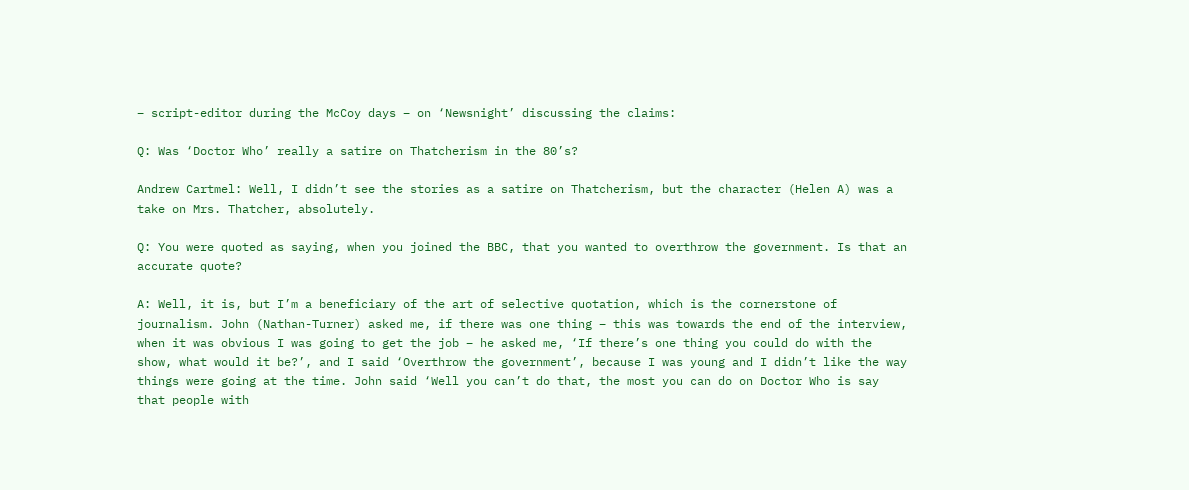– script-editor during the McCoy days – on ‘Newsnight’ discussing the claims:

Q: Was ‘Doctor Who’ really a satire on Thatcherism in the 80’s?

Andrew Cartmel: Well, I didn’t see the stories as a satire on Thatcherism, but the character (Helen A) was a take on Mrs. Thatcher, absolutely.

Q: You were quoted as saying, when you joined the BBC, that you wanted to overthrow the government. Is that an accurate quote?

A: Well, it is, but I’m a beneficiary of the art of selective quotation, which is the cornerstone of journalism. John (Nathan-Turner) asked me, if there was one thing – this was towards the end of the interview, when it was obvious I was going to get the job – he asked me, ‘If there’s one thing you could do with the show, what would it be?’, and I said ‘Overthrow the government’, because I was young and I didn’t like the way things were going at the time. John said ‘Well you can’t do that, the most you can do on Doctor Who is say that people with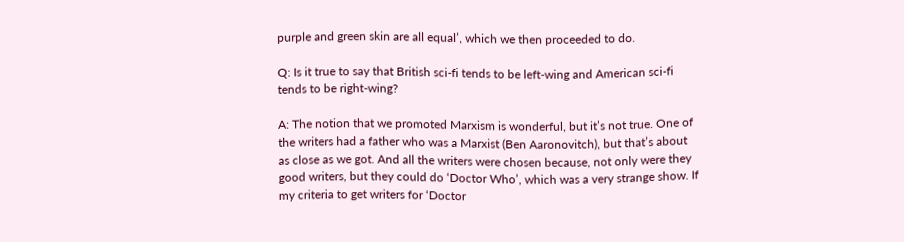purple and green skin are all equal’, which we then proceeded to do.

Q: Is it true to say that British sci-fi tends to be left-wing and American sci-fi tends to be right-wing?

A: The notion that we promoted Marxism is wonderful, but it’s not true. One of the writers had a father who was a Marxist (Ben Aaronovitch), but that’s about as close as we got. And all the writers were chosen because, not only were they good writers, but they could do ‘Doctor Who’, which was a very strange show. If my criteria to get writers for ‘Doctor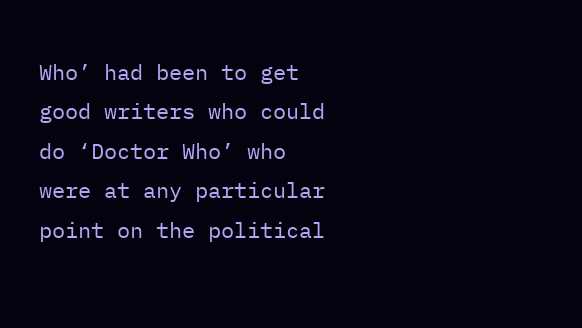Who’ had been to get good writers who could do ‘Doctor Who’ who were at any particular point on the political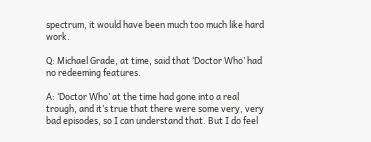spectrum, it would have been much too much like hard work.

Q: Michael Grade, at time, said that ‘Doctor Who’ had no redeeming features.

A: ‘Doctor Who’ at the time had gone into a real trough, and it’s true that there were some very, very bad episodes, so I can understand that. But I do feel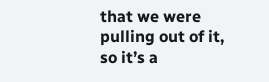that we were pulling out of it, so it’s a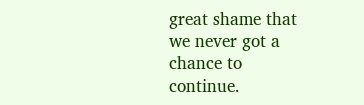great shame that we never got a chance to continue.